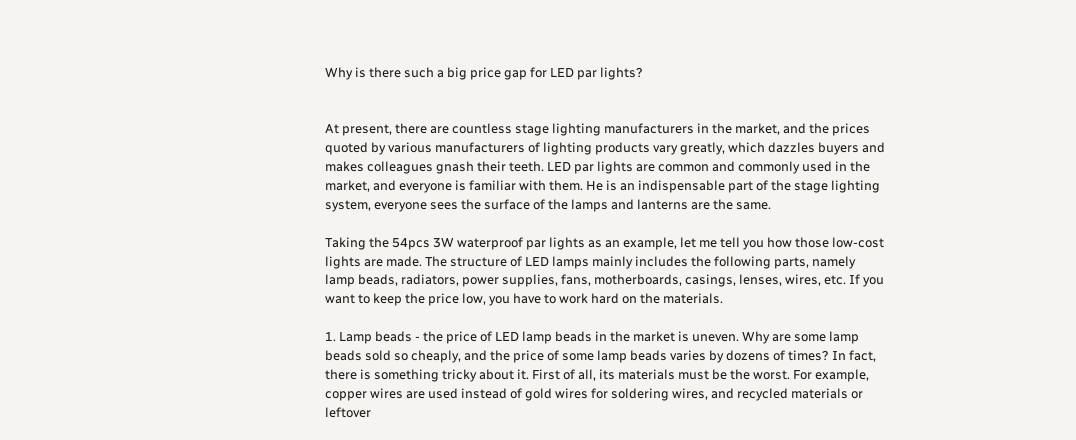Why is there such a big price gap for LED par lights?


At present, there are countless stage lighting manufacturers in the market, and the prices quoted by various manufacturers of lighting products vary greatly, which dazzles buyers and makes colleagues gnash their teeth. LED par lights are common and commonly used in the market, and everyone is familiar with them. He is an indispensable part of the stage lighting system, everyone sees the surface of the lamps and lanterns are the same.

Taking the 54pcs 3W waterproof par lights as an example, let me tell you how those low-cost lights are made. The structure of LED lamps mainly includes the following parts, namely lamp beads, radiators, power supplies, fans, motherboards, casings, lenses, wires, etc. If you want to keep the price low, you have to work hard on the materials.

1. Lamp beads - the price of LED lamp beads in the market is uneven. Why are some lamp beads sold so cheaply, and the price of some lamp beads varies by dozens of times? In fact, there is something tricky about it. First of all, its materials must be the worst. For example, copper wires are used instead of gold wires for soldering wires, and recycled materials or leftover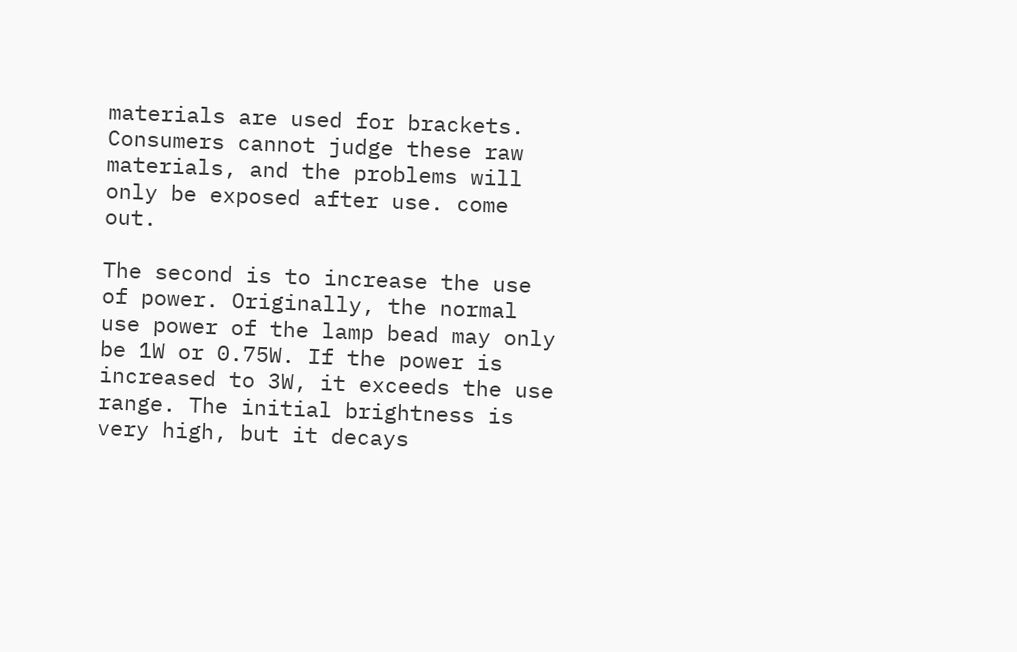materials are used for brackets. Consumers cannot judge these raw materials, and the problems will only be exposed after use. come out.

The second is to increase the use of power. Originally, the normal use power of the lamp bead may only be 1W or 0.75W. If the power is increased to 3W, it exceeds the use range. The initial brightness is very high, but it decays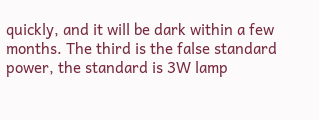quickly, and it will be dark within a few months. The third is the false standard power, the standard is 3W lamp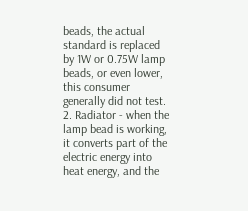beads, the actual standard is replaced by 1W or 0.75W lamp beads, or even lower, this consumer generally did not test. 2. Radiator - when the lamp bead is working, it converts part of the electric energy into heat energy, and the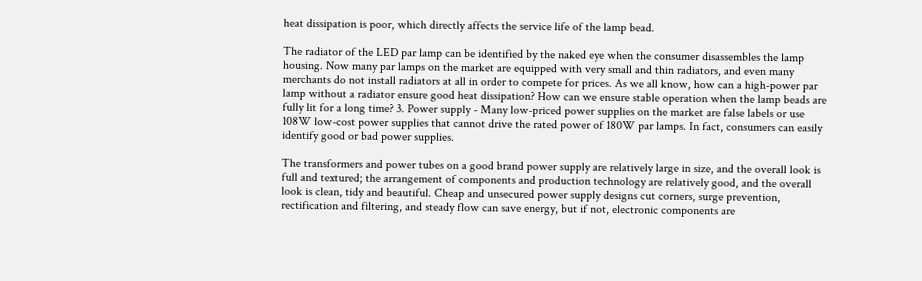heat dissipation is poor, which directly affects the service life of the lamp bead.

The radiator of the LED par lamp can be identified by the naked eye when the consumer disassembles the lamp housing. Now many par lamps on the market are equipped with very small and thin radiators, and even many merchants do not install radiators at all in order to compete for prices. As we all know, how can a high-power par lamp without a radiator ensure good heat dissipation? How can we ensure stable operation when the lamp beads are fully lit for a long time? 3. Power supply - Many low-priced power supplies on the market are false labels or use 108W low-cost power supplies that cannot drive the rated power of 180W par lamps. In fact, consumers can easily identify good or bad power supplies.

The transformers and power tubes on a good brand power supply are relatively large in size, and the overall look is full and textured; the arrangement of components and production technology are relatively good, and the overall look is clean, tidy and beautiful. Cheap and unsecured power supply designs cut corners, surge prevention, rectification and filtering, and steady flow can save energy, but if not, electronic components are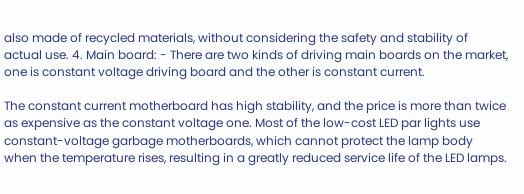also made of recycled materials, without considering the safety and stability of actual use. 4. Main board: - There are two kinds of driving main boards on the market, one is constant voltage driving board and the other is constant current.

The constant current motherboard has high stability, and the price is more than twice as expensive as the constant voltage one. Most of the low-cost LED par lights use constant-voltage garbage motherboards, which cannot protect the lamp body when the temperature rises, resulting in a greatly reduced service life of the LED lamps.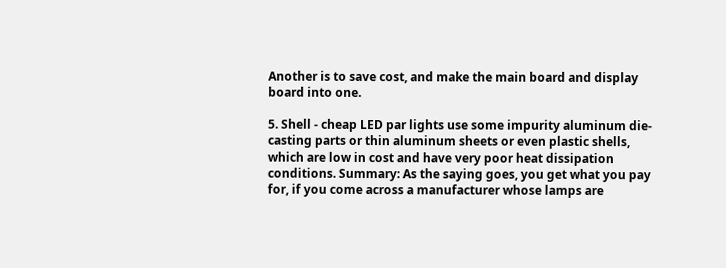Another is to save cost, and make the main board and display board into one.

5. Shell - cheap LED par lights use some impurity aluminum die-casting parts or thin aluminum sheets or even plastic shells, which are low in cost and have very poor heat dissipation conditions. Summary: As the saying goes, you get what you pay for, if you come across a manufacturer whose lamps are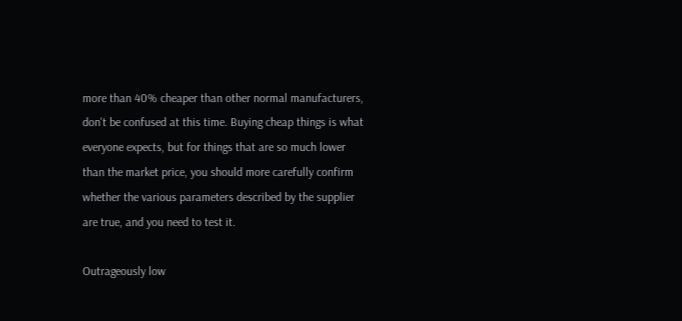more than 40% cheaper than other normal manufacturers, don't be confused at this time. Buying cheap things is what everyone expects, but for things that are so much lower than the market price, you should more carefully confirm whether the various parameters described by the supplier are true, and you need to test it.

Outrageously low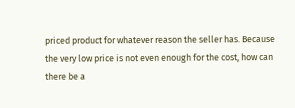priced product for whatever reason the seller has. Because the very low price is not even enough for the cost, how can there be a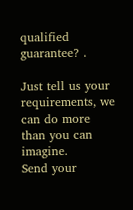qualified guarantee? .

Just tell us your requirements, we can do more than you can imagine.
Send your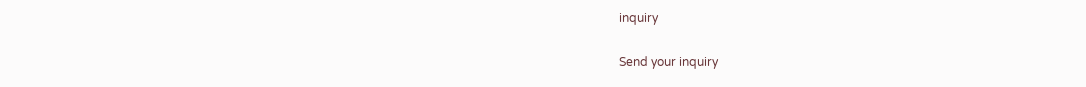inquiry

Send your inquiry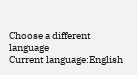Choose a different language
Current language:English